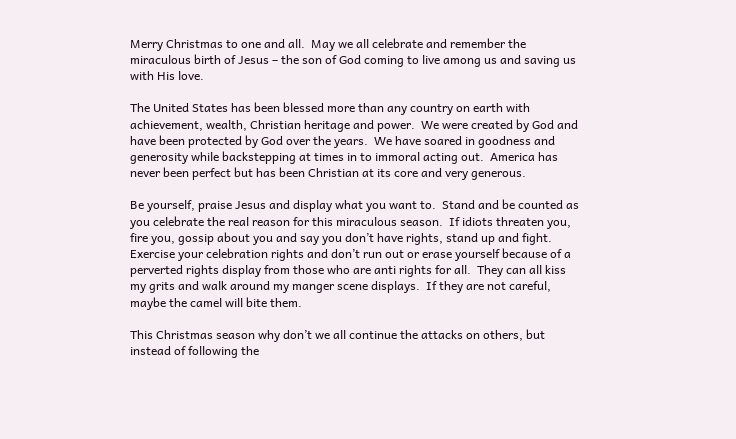Merry Christmas to one and all.  May we all celebrate and remember the miraculous birth of Jesus – the son of God coming to live among us and saving us with His love.

The United States has been blessed more than any country on earth with achievement, wealth, Christian heritage and power.  We were created by God and have been protected by God over the years.  We have soared in goodness and generosity while backstepping at times in to immoral acting out.  America has never been perfect but has been Christian at its core and very generous.

Be yourself, praise Jesus and display what you want to.  Stand and be counted as you celebrate the real reason for this miraculous season.  If idiots threaten you, fire you, gossip about you and say you don’t have rights, stand up and fight.  Exercise your celebration rights and don’t run out or erase yourself because of a perverted rights display from those who are anti rights for all.  They can all kiss my grits and walk around my manger scene displays.  If they are not careful, maybe the camel will bite them.

This Christmas season why don’t we all continue the attacks on others, but instead of following the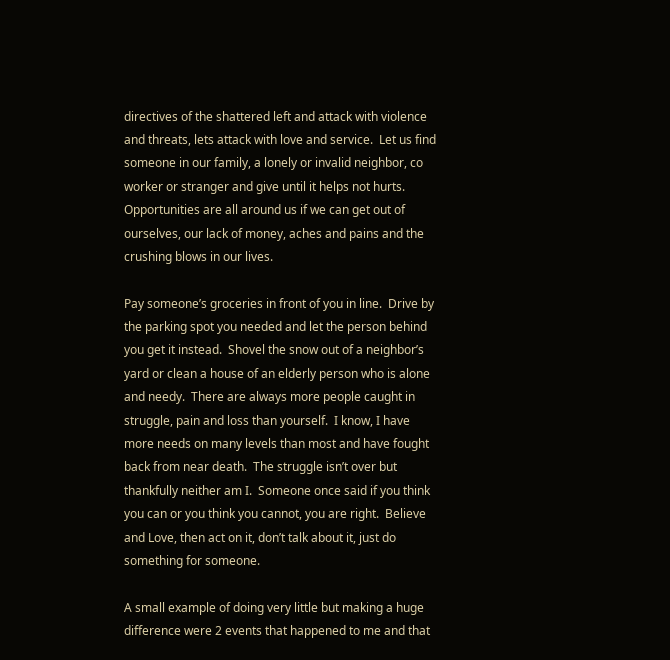directives of the shattered left and attack with violence and threats, lets attack with love and service.  Let us find someone in our family, a lonely or invalid neighbor, co worker or stranger and give until it helps not hurts.  Opportunities are all around us if we can get out of ourselves, our lack of money, aches and pains and the crushing blows in our lives.

Pay someone’s groceries in front of you in line.  Drive by the parking spot you needed and let the person behind you get it instead.  Shovel the snow out of a neighbor’s yard or clean a house of an elderly person who is alone and needy.  There are always more people caught in struggle, pain and loss than yourself.  I know, I have more needs on many levels than most and have fought back from near death.  The struggle isn’t over but thankfully neither am I.  Someone once said if you think you can or you think you cannot, you are right.  Believe and Love, then act on it, don’t talk about it, just do something for someone.

A small example of doing very little but making a huge difference were 2 events that happened to me and that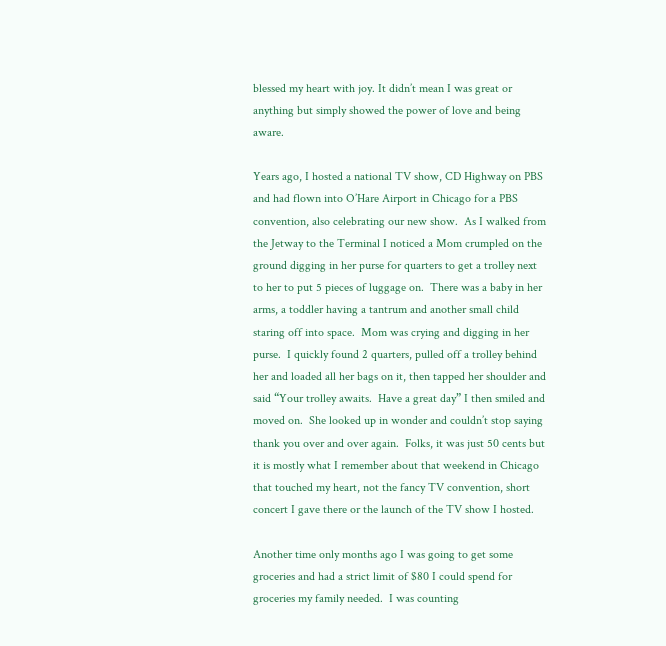blessed my heart with joy. It didn’t mean I was great or anything but simply showed the power of love and being aware.

Years ago, I hosted a national TV show, CD Highway on PBS and had flown into O’Hare Airport in Chicago for a PBS convention, also celebrating our new show.  As I walked from the Jetway to the Terminal I noticed a Mom crumpled on the ground digging in her purse for quarters to get a trolley next to her to put 5 pieces of luggage on.  There was a baby in her arms, a toddler having a tantrum and another small child staring off into space.  Mom was crying and digging in her purse.  I quickly found 2 quarters, pulled off a trolley behind her and loaded all her bags on it, then tapped her shoulder and said “Your trolley awaits.  Have a great day” I then smiled and moved on.  She looked up in wonder and couldn’t stop saying thank you over and over again.  Folks, it was just 50 cents but it is mostly what I remember about that weekend in Chicago that touched my heart, not the fancy TV convention, short concert I gave there or the launch of the TV show I hosted.

Another time only months ago I was going to get some groceries and had a strict limit of $80 I could spend for groceries my family needed.  I was counting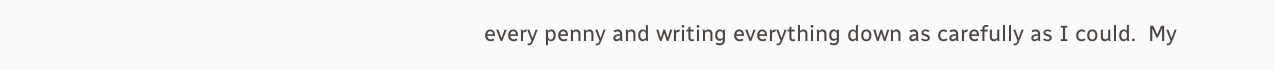every penny and writing everything down as carefully as I could.  My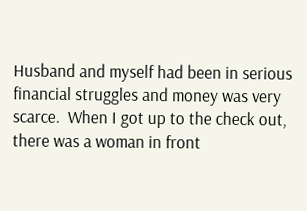Husband and myself had been in serious financial struggles and money was very scarce.  When I got up to the check out, there was a woman in front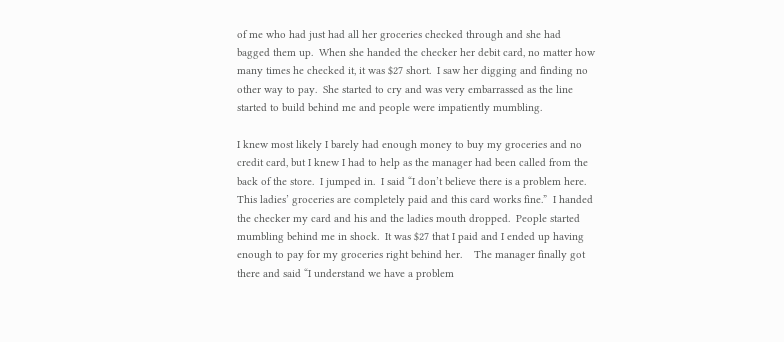of me who had just had all her groceries checked through and she had bagged them up.  When she handed the checker her debit card, no matter how many times he checked it, it was $27 short.  I saw her digging and finding no other way to pay.  She started to cry and was very embarrassed as the line started to build behind me and people were impatiently mumbling.

I knew most likely I barely had enough money to buy my groceries and no credit card, but I knew I had to help as the manager had been called from the back of the store.  I jumped in.  I said “I don’t believe there is a problem here.  This ladies’ groceries are completely paid and this card works fine.”  I handed the checker my card and his and the ladies mouth dropped.  People started mumbling behind me in shock.  It was $27 that I paid and I ended up having enough to pay for my groceries right behind her.    The manager finally got there and said “I understand we have a problem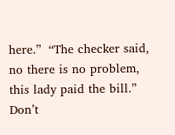here.”  “The checker said, no there is no problem, this lady paid the bill.”  Don’t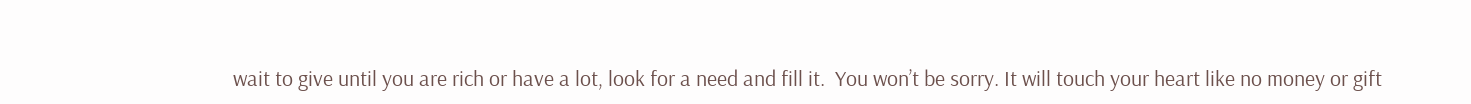wait to give until you are rich or have a lot, look for a need and fill it.  You won’t be sorry. It will touch your heart like no money or gift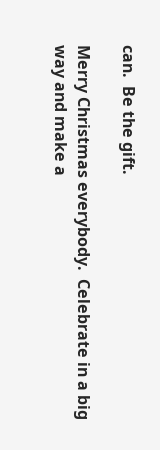can.  Be the gift.

Merry Christmas everybody.  Celebrate in a big way and make a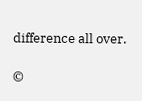difference all over.

©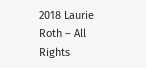2018 Laurie Roth – All Rights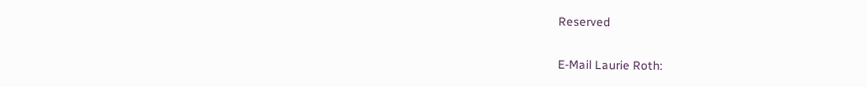Reserved

E-Mail Laurie Roth: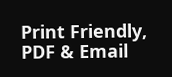Print Friendly, PDF & Email